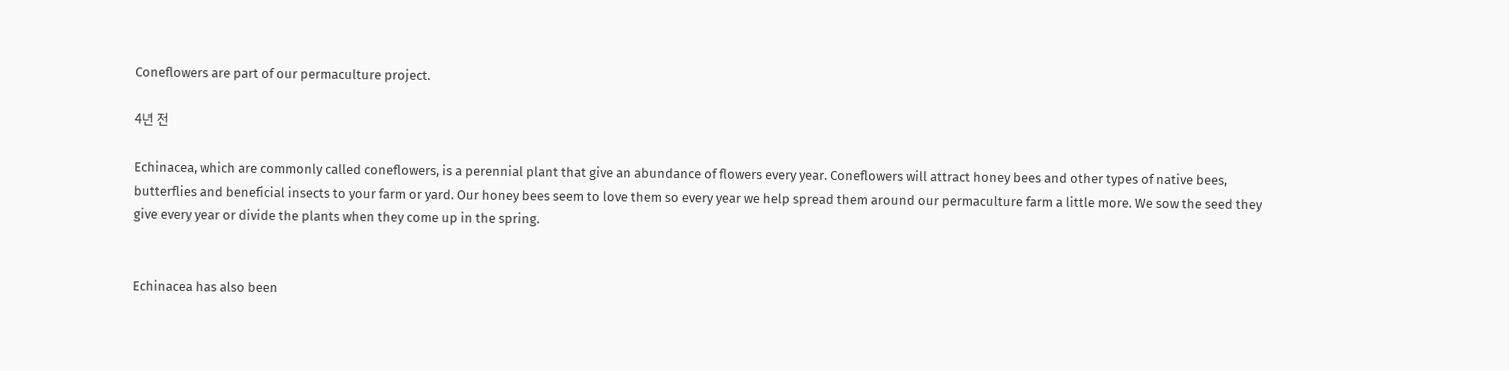Coneflowers are part of our permaculture project.

4년 전

Echinacea, which are commonly called coneflowers, is a perennial plant that give an abundance of flowers every year. Coneflowers will attract honey bees and other types of native bees, butterflies and beneficial insects to your farm or yard. Our honey bees seem to love them so every year we help spread them around our permaculture farm a little more. We sow the seed they give every year or divide the plants when they come up in the spring.


Echinacea has also been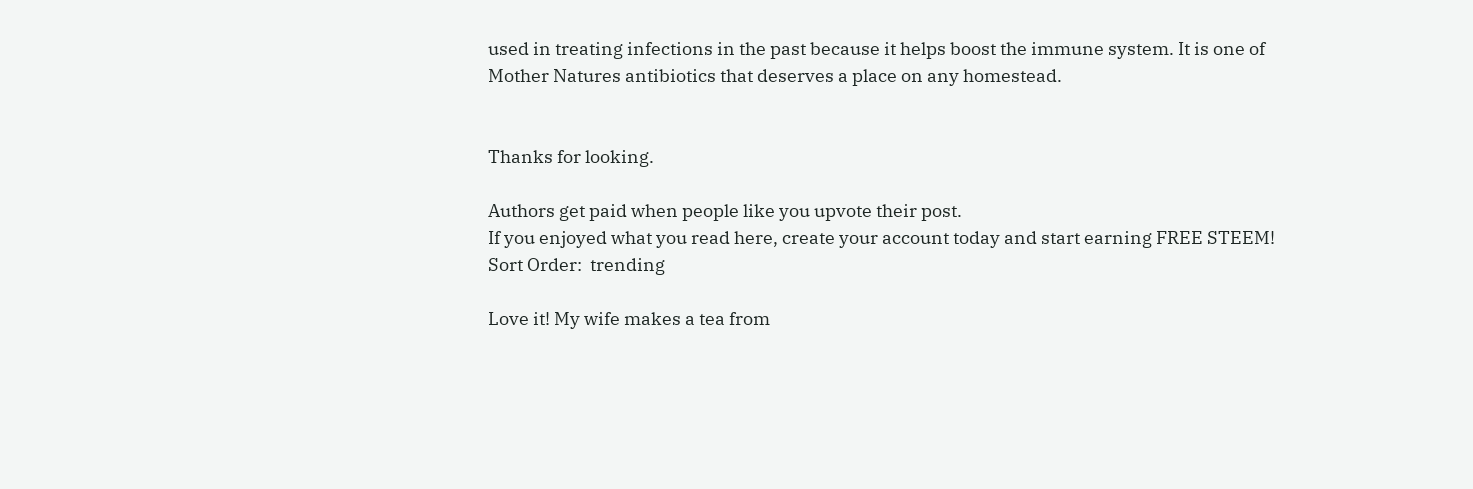used in treating infections in the past because it helps boost the immune system. It is one of Mother Natures antibiotics that deserves a place on any homestead.


Thanks for looking.

Authors get paid when people like you upvote their post.
If you enjoyed what you read here, create your account today and start earning FREE STEEM!
Sort Order:  trending

Love it! My wife makes a tea from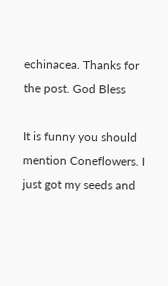echinacea. Thanks for the post. God Bless

It is funny you should mention Coneflowers. I just got my seeds and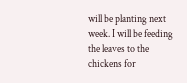will be planting next week. I will be feeding the leaves to the chickens for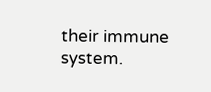their immune system.